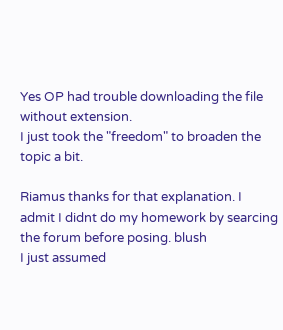Yes OP had trouble downloading the file without extension.
I just took the "freedom" to broaden the topic a bit.

Riamus thanks for that explanation. I admit I didnt do my homework by searcing the forum before posing. blush
I just assumed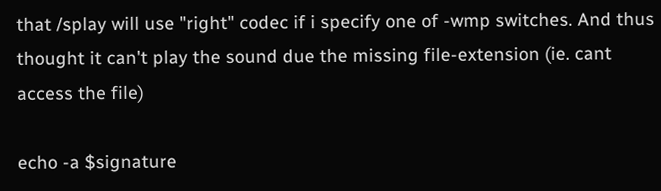that /splay will use "right" codec if i specify one of -wmp switches. And thus thought it can't play the sound due the missing file-extension (ie. cant access the file)

echo -a $signature